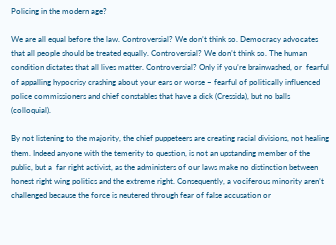Policing in the modern age?

We are all equal before the law. Controversial? We don’t think so. Democracy advocates that all people should be treated equally. Controversial? We don’t think so. The human condition dictates that all lives matter. Controversial? Only if you’re brainwashed, or  fearful of appalling hypocrisy crashing about your ears or worse – fearful of politically influenced police commissioners and chief constables that have a dick (Cressida), but no balls (colloquial).

By not listening to the majority, the chief puppeteers are creating racial divisions, not healing them. Indeed anyone with the temerity to question, is not an upstanding member of the public, but a  far right activist, as the administers of our laws make no distinction between honest right wing politics and the extreme right. Consequently, a vociferous minority aren’t challenged because the force is neutered through fear of false accusation or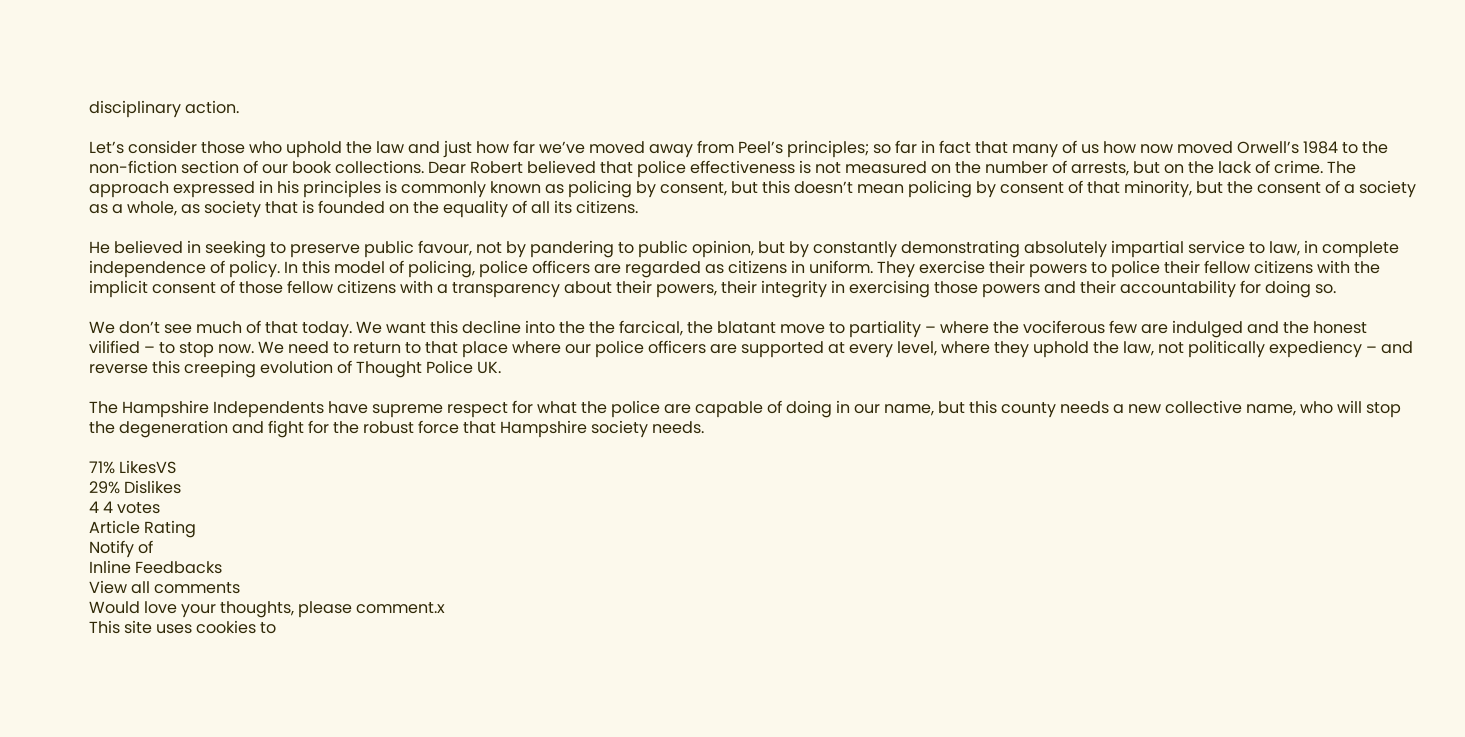disciplinary action.

Let’s consider those who uphold the law and just how far we’ve moved away from Peel’s principles; so far in fact that many of us how now moved Orwell’s 1984 to the non-fiction section of our book collections. Dear Robert believed that police effectiveness is not measured on the number of arrests, but on the lack of crime. The approach expressed in his principles is commonly known as policing by consent, but this doesn’t mean policing by consent of that minority, but the consent of a society as a whole, as society that is founded on the equality of all its citizens.

He believed in seeking to preserve public favour, not by pandering to public opinion, but by constantly demonstrating absolutely impartial service to law, in complete independence of policy. In this model of policing, police officers are regarded as citizens in uniform. They exercise their powers to police their fellow citizens with the implicit consent of those fellow citizens with a transparency about their powers, their integrity in exercising those powers and their accountability for doing so.

We don’t see much of that today. We want this decline into the the farcical, the blatant move to partiality – where the vociferous few are indulged and the honest vilified – to stop now. We need to return to that place where our police officers are supported at every level, where they uphold the law, not politically expediency – and reverse this creeping evolution of Thought Police UK.

The Hampshire Independents have supreme respect for what the police are capable of doing in our name, but this county needs a new collective name, who will stop the degeneration and fight for the robust force that Hampshire society needs.

71% LikesVS
29% Dislikes
4 4 votes
Article Rating
Notify of
Inline Feedbacks
View all comments
Would love your thoughts, please comment.x
This site uses cookies to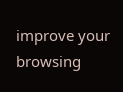improve your browsing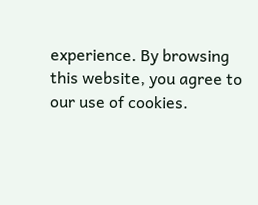experience. By browsing this website, you agree to our use of cookies.